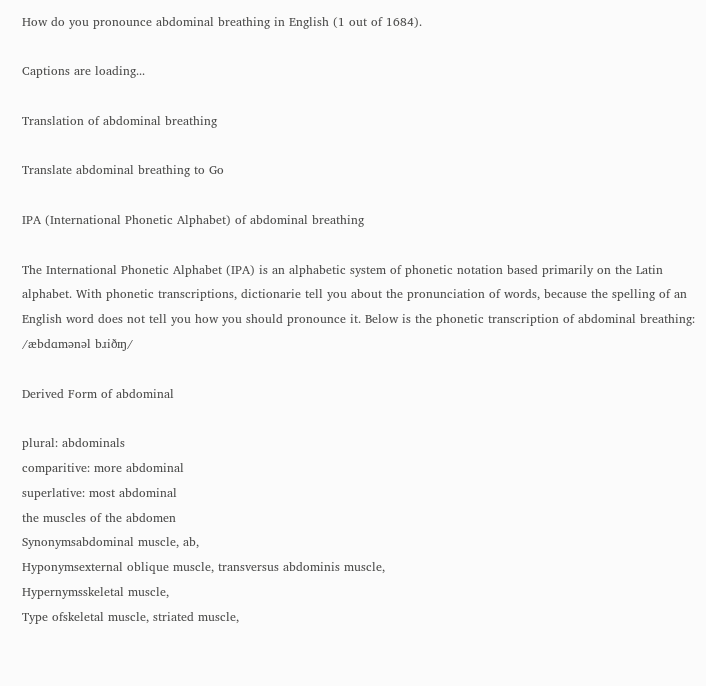How do you pronounce abdominal breathing in English (1 out of 1684).

Captions are loading...

Translation of abdominal breathing

Translate abdominal breathing to Go

IPA (International Phonetic Alphabet) of abdominal breathing

The International Phonetic Alphabet (IPA) is an alphabetic system of phonetic notation based primarily on the Latin alphabet. With phonetic transcriptions, dictionarie tell you about the pronunciation of words, because the spelling of an English word does not tell you how you should pronounce it. Below is the phonetic transcription of abdominal breathing:
/æbdɑmənəl bɹiðɪŋ/

Derived Form of abdominal

plural: abdominals
comparitive: more abdominal
superlative: most abdominal
the muscles of the abdomen
Synonymsabdominal muscle, ab,
Hyponymsexternal oblique muscle, transversus abdominis muscle,
Hypernymsskeletal muscle,
Type ofskeletal muscle, striated muscle,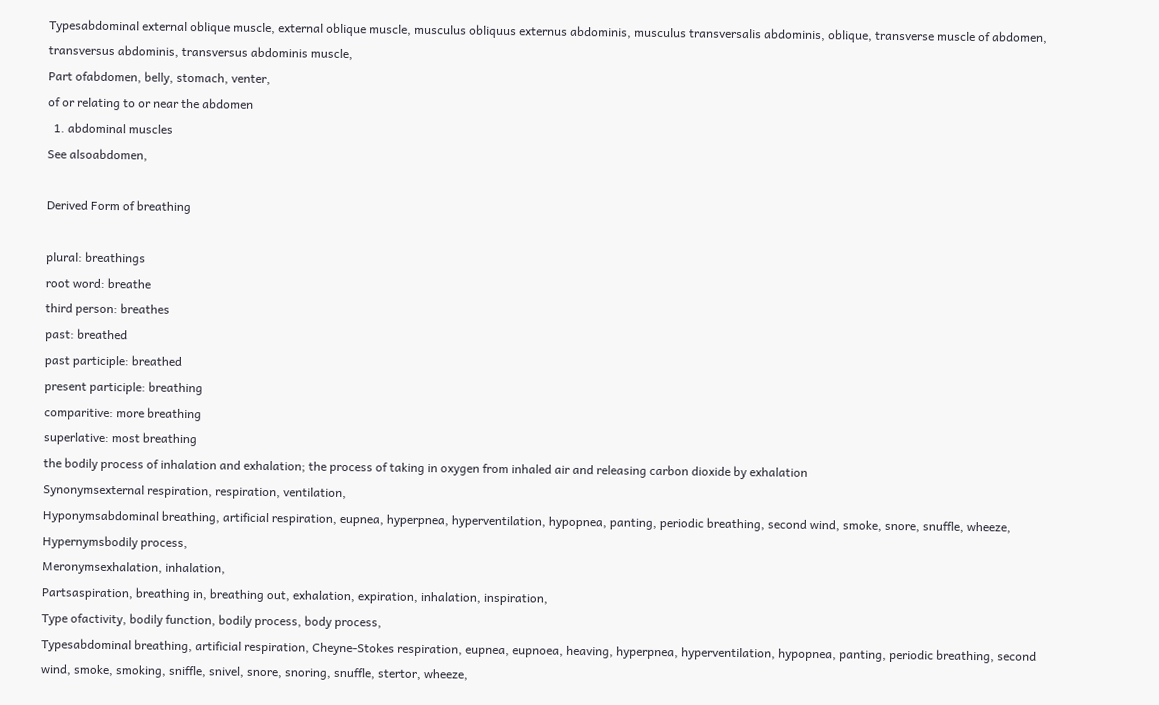Typesabdominal external oblique muscle, external oblique muscle, musculus obliquus externus abdominis, musculus transversalis abdominis, oblique, transverse muscle of abdomen, transversus abdominis, transversus abdominis muscle,
Part ofabdomen, belly, stomach, venter,
of or relating to or near the abdomen
  1. abdominal muscles
See alsoabdomen,

Derived Form of breathing

plural: breathings
root word: breathe
third person: breathes
past: breathed
past participle: breathed
present participle: breathing
comparitive: more breathing
superlative: most breathing
the bodily process of inhalation and exhalation; the process of taking in oxygen from inhaled air and releasing carbon dioxide by exhalation
Synonymsexternal respiration, respiration, ventilation,
Hyponymsabdominal breathing, artificial respiration, eupnea, hyperpnea, hyperventilation, hypopnea, panting, periodic breathing, second wind, smoke, snore, snuffle, wheeze,
Hypernymsbodily process,
Meronymsexhalation, inhalation,
Partsaspiration, breathing in, breathing out, exhalation, expiration, inhalation, inspiration,
Type ofactivity, bodily function, bodily process, body process,
Typesabdominal breathing, artificial respiration, Cheyne-Stokes respiration, eupnea, eupnoea, heaving, hyperpnea, hyperventilation, hypopnea, panting, periodic breathing, second wind, smoke, smoking, sniffle, snivel, snore, snoring, snuffle, stertor, wheeze,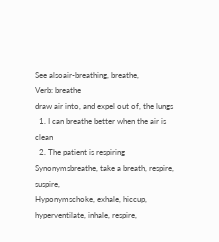See alsoair-breathing, breathe,
Verb: breathe
draw air into, and expel out of, the lungs
  1. I can breathe better when the air is clean
  2. The patient is respiring
Synonymsbreathe, take a breath, respire, suspire,
Hyponymschoke, exhale, hiccup, hyperventilate, inhale, respire,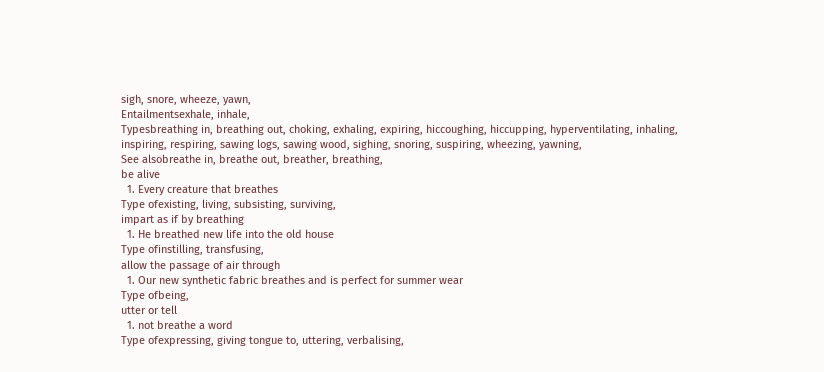sigh, snore, wheeze, yawn,
Entailmentsexhale, inhale,
Typesbreathing in, breathing out, choking, exhaling, expiring, hiccoughing, hiccupping, hyperventilating, inhaling, inspiring, respiring, sawing logs, sawing wood, sighing, snoring, suspiring, wheezing, yawning,
See alsobreathe in, breathe out, breather, breathing,
be alive
  1. Every creature that breathes
Type ofexisting, living, subsisting, surviving,
impart as if by breathing
  1. He breathed new life into the old house
Type ofinstilling, transfusing,
allow the passage of air through
  1. Our new synthetic fabric breathes and is perfect for summer wear
Type ofbeing,
utter or tell
  1. not breathe a word
Type ofexpressing, giving tongue to, uttering, verbalising,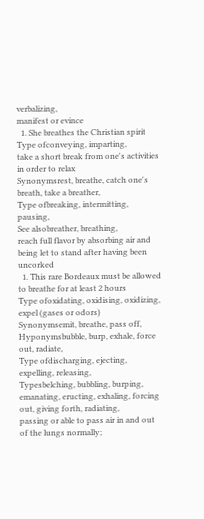verbalizing,
manifest or evince
  1. She breathes the Christian spirit
Type ofconveying, imparting,
take a short break from one's activities in order to relax
Synonymsrest, breathe, catch one's breath, take a breather,
Type ofbreaking, intermitting, pausing,
See alsobreather, breathing,
reach full flavor by absorbing air and being let to stand after having been uncorked
  1. This rare Bordeaux must be allowed to breathe for at least 2 hours
Type ofoxidating, oxidising, oxidizing,
expel (gases or odors)
Synonymsemit, breathe, pass off,
Hyponymsbubble, burp, exhale, force out, radiate,
Type ofdischarging, ejecting, expelling, releasing,
Typesbelching, bubbling, burping, emanating, eructing, exhaling, forcing out, giving forth, radiating,
passing or able to pass air in and out of the lungs normally;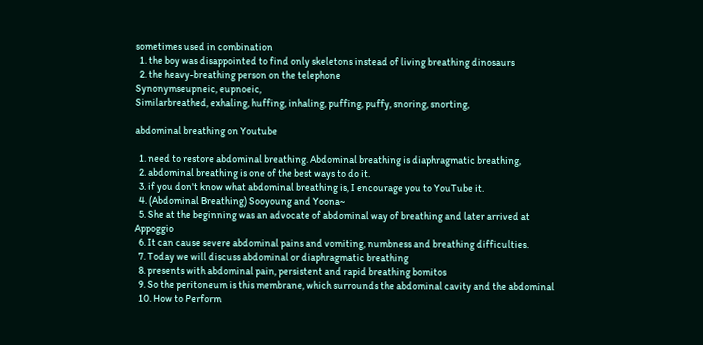sometimes used in combination
  1. the boy was disappointed to find only skeletons instead of living breathing dinosaurs
  2. the heavy-breathing person on the telephone
Synonymseupneic, eupnoeic,
Similarbreathed, exhaling, huffing, inhaling, puffing, puffy, snoring, snorting,

abdominal breathing on Youtube

  1. need to restore abdominal breathing. Abdominal breathing is diaphragmatic breathing,
  2. abdominal breathing is one of the best ways to do it.
  3. if you don't know what abdominal breathing is, I encourage you to YouTube it.
  4. (Abdominal Breathing) Sooyoung and Yoona~
  5. She at the beginning was an advocate of abdominal way of breathing and later arrived at Appoggio
  6. It can cause severe abdominal pains and vomiting, numbness and breathing difficulties.
  7. Today we will discuss abdominal or diaphragmatic breathing
  8. presents with abdominal pain, persistent and rapid breathing bomitos
  9. So the peritoneum is this membrane, which surrounds the abdominal cavity and the abdominal
  10. How to Perform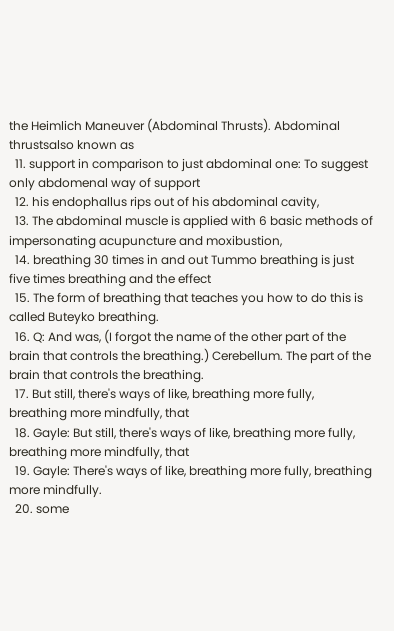the Heimlich Maneuver (Abdominal Thrusts). Abdominal thrustsalso known as
  11. support in comparison to just abdominal one: To suggest only abdomenal way of support
  12. his endophallus rips out of his abdominal cavity,
  13. The abdominal muscle is applied with 6 basic methods of impersonating acupuncture and moxibustion,
  14. breathing 30 times in and out Tummo breathing is just five times breathing and the effect
  15. The form of breathing that teaches you how to do this is called Buteyko breathing.
  16. Q: And was, (I forgot the name of the other part of the brain that controls the breathing.) Cerebellum. The part of the brain that controls the breathing.
  17. But still, there's ways of like, breathing more fully, breathing more mindfully, that
  18. Gayle: But still, there's ways of like, breathing more fully, breathing more mindfully, that
  19. Gayle: There's ways of like, breathing more fully, breathing more mindfully.
  20. some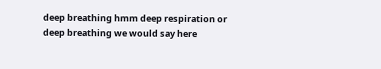deep breathing hmm deep respiration or deep breathing we would say here